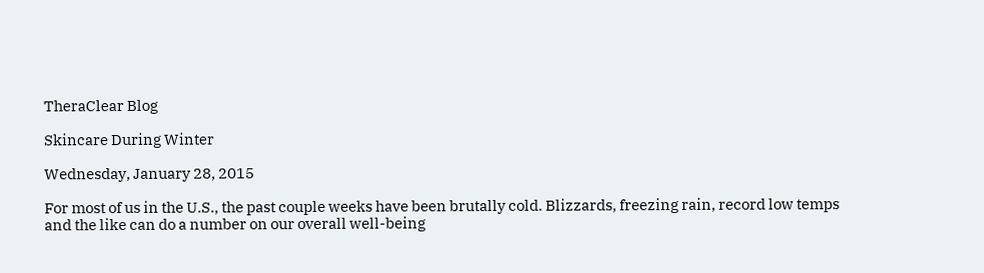TheraClear Blog

Skincare During Winter

Wednesday, January 28, 2015

For most of us in the U.S., the past couple weeks have been brutally cold. Blizzards, freezing rain, record low temps and the like can do a number on our overall well-being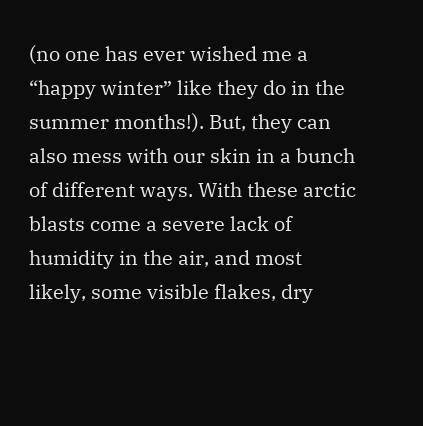(no one has ever wished me a “happy winter” like they do in the summer months!). But, they can also mess with our skin in a bunch of different ways. With these arctic blasts come a severe lack of humidity in the air, and most likely, some visible flakes, dry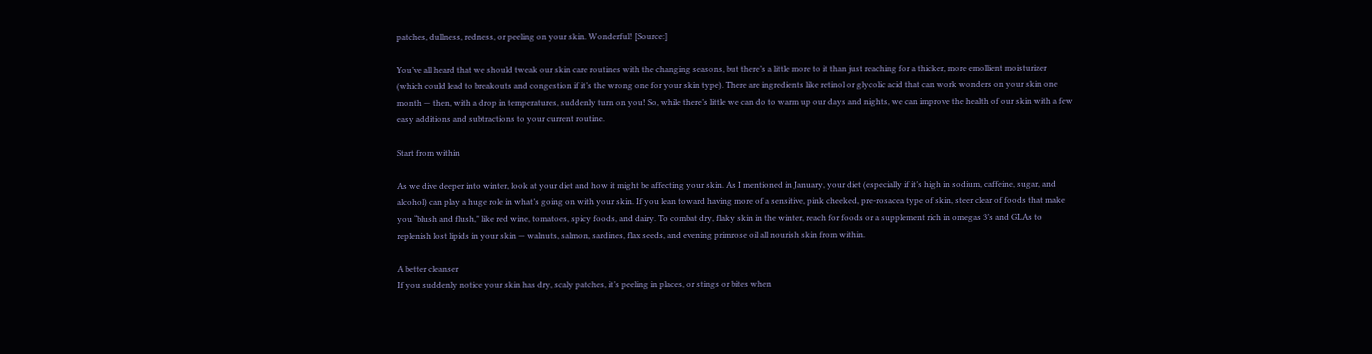patches, dullness, redness, or peeling on your skin. Wonderful! [Source:]

You’ve all heard that we should tweak our skin care routines with the changing seasons, but there’s a little more to it than just reaching for a thicker, more emollient moisturizer (which could lead to breakouts and congestion if it’s the wrong one for your skin type). There are ingredients like retinol or glycolic acid that can work wonders on your skin one month — then, with a drop in temperatures, suddenly turn on you! So, while there’s little we can do to warm up our days and nights, we can improve the health of our skin with a few easy additions and subtractions to your current routine.

Start from within

As we dive deeper into winter, look at your diet and how it might be affecting your skin. As I mentioned in January, your diet (especially if it’s high in sodium, caffeine, sugar, and alcohol) can play a huge role in what’s going on with your skin. If you lean toward having more of a sensitive, pink cheeked, pre-rosacea type of skin, steer clear of foods that make you “blush and flush," like red wine, tomatoes, spicy foods, and dairy. To combat dry, flaky skin in the winter, reach for foods or a supplement rich in omegas 3’s and GLAs to replenish lost lipids in your skin — walnuts, salmon, sardines, flax seeds, and evening primrose oil all nourish skin from within.

A better cleanser
If you suddenly notice your skin has dry, scaly patches, it’s peeling in places, or stings or bites when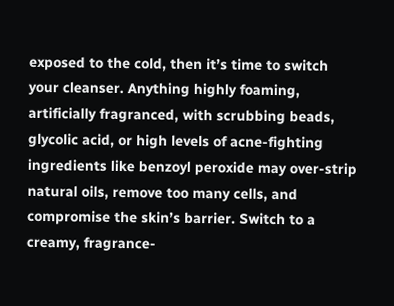exposed to the cold, then it’s time to switch your cleanser. Anything highly foaming, artificially fragranced, with scrubbing beads, glycolic acid, or high levels of acne-fighting ingredients like benzoyl peroxide may over-strip natural oils, remove too many cells, and compromise the skin’s barrier. Switch to a creamy, fragrance-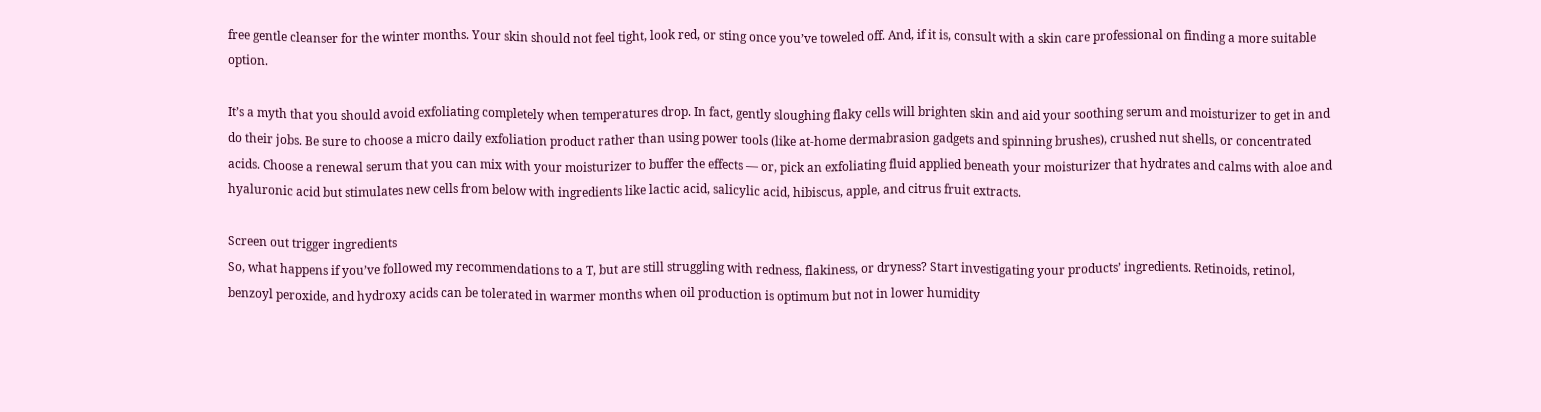free gentle cleanser for the winter months. Your skin should not feel tight, look red, or sting once you’ve toweled off. And, if it is, consult with a skin care professional on finding a more suitable option.

It’s a myth that you should avoid exfoliating completely when temperatures drop. In fact, gently sloughing flaky cells will brighten skin and aid your soothing serum and moisturizer to get in and do their jobs. Be sure to choose a micro daily exfoliation product rather than using power tools (like at-home dermabrasion gadgets and spinning brushes), crushed nut shells, or concentrated acids. Choose a renewal serum that you can mix with your moisturizer to buffer the effects — or, pick an exfoliating fluid applied beneath your moisturizer that hydrates and calms with aloe and hyaluronic acid but stimulates new cells from below with ingredients like lactic acid, salicylic acid, hibiscus, apple, and citrus fruit extracts.

Screen out trigger ingredients
So, what happens if you’ve followed my recommendations to a T, but are still struggling with redness, flakiness, or dryness? Start investigating your products’ ingredients. Retinoids, retinol, benzoyl peroxide, and hydroxy acids can be tolerated in warmer months when oil production is optimum but not in lower humidity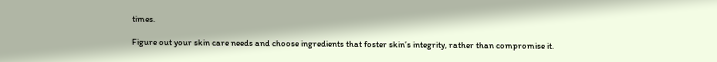times.

Figure out your skin care needs and choose ingredients that foster skin’s integrity, rather than compromise it.